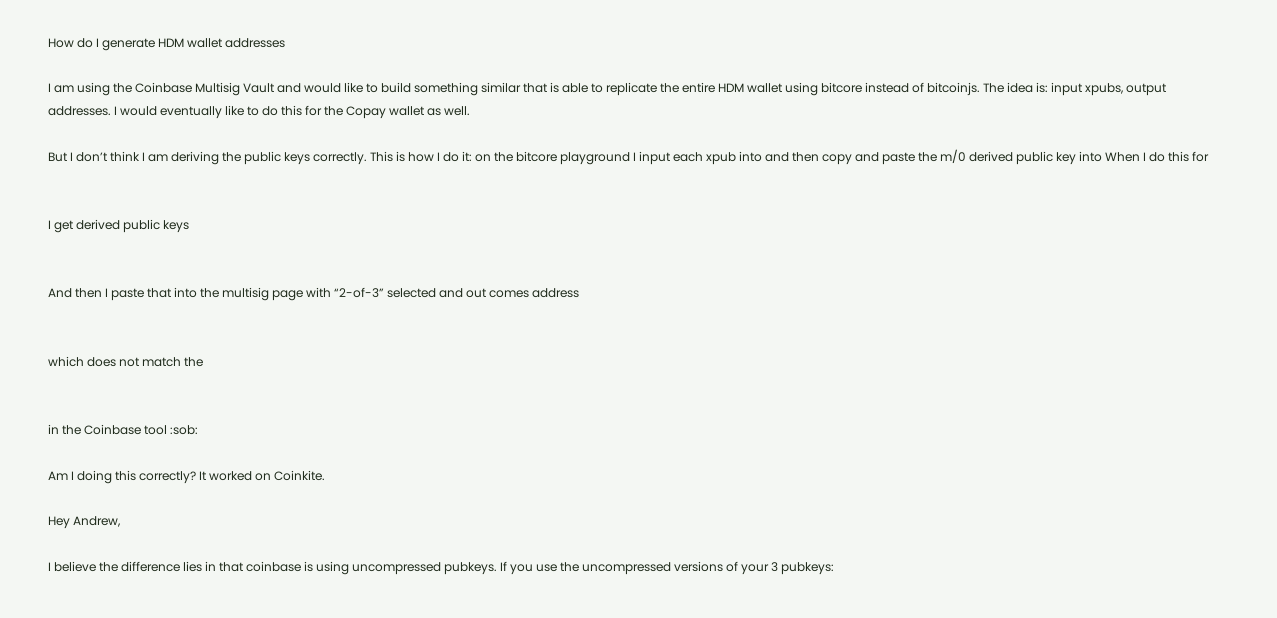How do I generate HDM wallet addresses

I am using the Coinbase Multisig Vault and would like to build something similar that is able to replicate the entire HDM wallet using bitcore instead of bitcoinjs. The idea is: input xpubs, output addresses. I would eventually like to do this for the Copay wallet as well.

But I don’t think I am deriving the public keys correctly. This is how I do it: on the bitcore playground I input each xpub into and then copy and paste the m/0 derived public key into When I do this for


I get derived public keys


And then I paste that into the multisig page with “2-of-3” selected and out comes address


which does not match the


in the Coinbase tool :sob:

Am I doing this correctly? It worked on Coinkite.

Hey Andrew,

I believe the difference lies in that coinbase is using uncompressed pubkeys. If you use the uncompressed versions of your 3 pubkeys: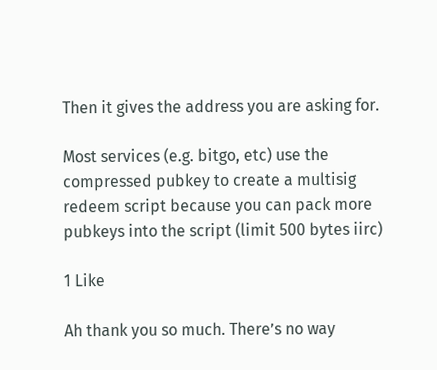Then it gives the address you are asking for.

Most services (e.g. bitgo, etc) use the compressed pubkey to create a multisig redeem script because you can pack more pubkeys into the script (limit 500 bytes iirc)

1 Like

Ah thank you so much. There’s no way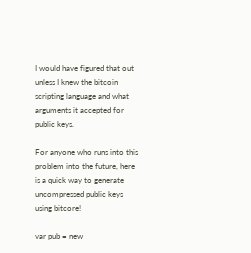I would have figured that out unless I knew the bitcoin scripting language and what arguments it accepted for public keys.

For anyone who runs into this problem into the future, here is a quick way to generate uncompressed public keys using bitcore!

var pub = new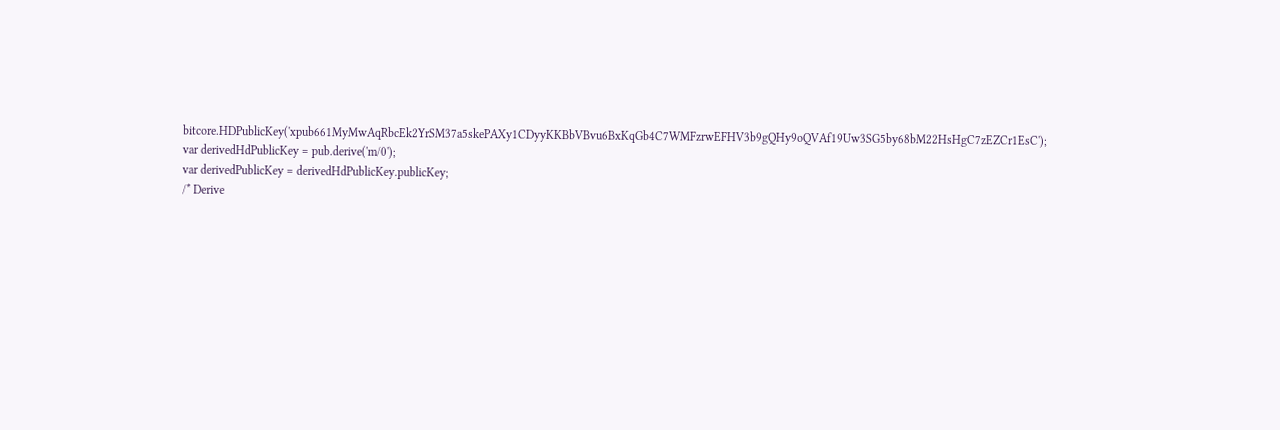bitcore.HDPublicKey('xpub661MyMwAqRbcEk2YrSM37a5skePAXy1CDyyKKBbVBvu6BxKqGb4C7WMFzrwEFHV3b9gQHy9oQVAf19Uw3SG5by68bM22HsHgC7zEZCr1EsC');
var derivedHdPublicKey = pub.derive('m/0');
var derivedPublicKey = derivedHdPublicKey.publicKey;
/* Derive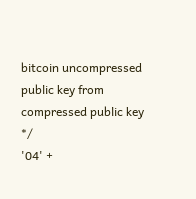bitcoin uncompressed public key from compressed public key  */
'04' +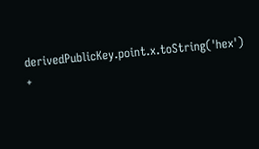derivedPublicKey.point.x.toString('hex') +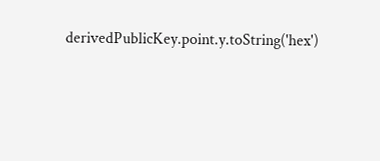derivedPublicKey.point.y.toString('hex')